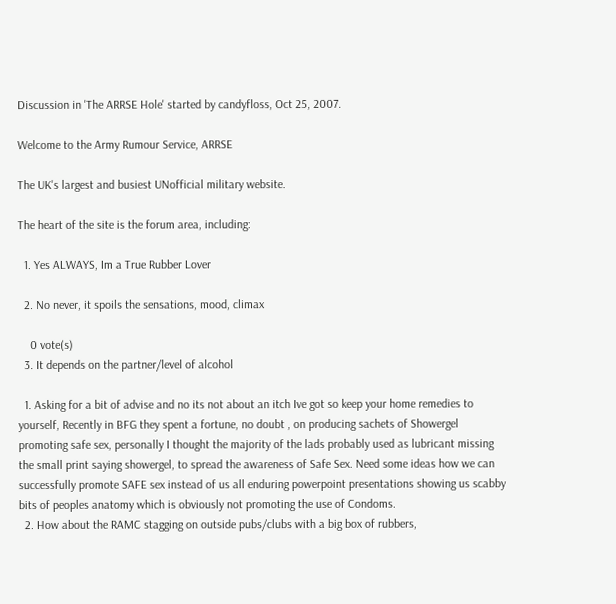Discussion in 'The ARRSE Hole' started by candyfloss, Oct 25, 2007.

Welcome to the Army Rumour Service, ARRSE

The UK's largest and busiest UNofficial military website.

The heart of the site is the forum area, including:

  1. Yes ALWAYS, Im a True Rubber Lover

  2. No never, it spoils the sensations, mood, climax

    0 vote(s)
  3. It depends on the partner/level of alcohol

  1. Asking for a bit of advise and no its not about an itch Ive got so keep your home remedies to yourself, Recently in BFG they spent a fortune, no doubt , on producing sachets of Showergel promoting safe sex, personally I thought the majority of the lads probably used as lubricant missing the small print saying showergel, to spread the awareness of Safe Sex. Need some ideas how we can successfully promote SAFE sex instead of us all enduring powerpoint presentations showing us scabby bits of peoples anatomy which is obviously not promoting the use of Condoms.
  2. How about the RAMC stagging on outside pubs/clubs with a big box of rubbers,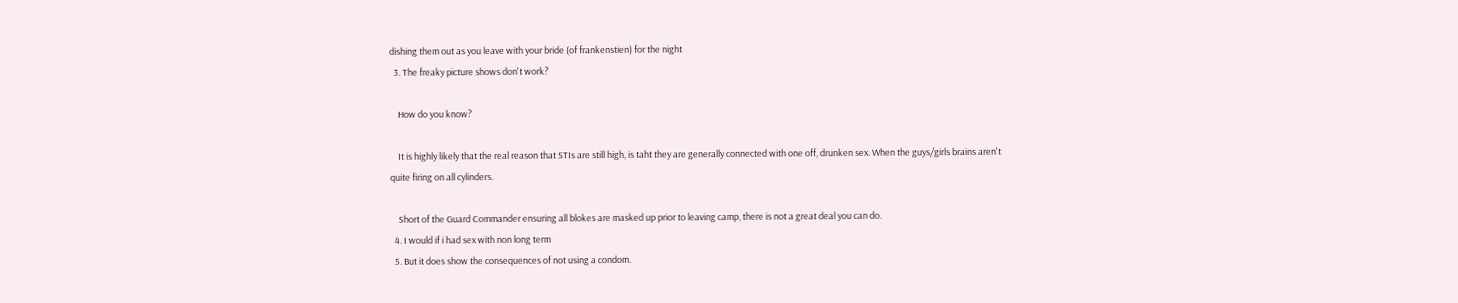dishing them out as you leave with your bride (of frankenstien) for the night
  3. The freaky picture shows don't work?

    How do you know?

    It is highly likely that the real reason that STIs are still high, is taht they are generally connected with one off, drunken sex. When the guys/girls brains aren't quite firing on all cylinders.

    Short of the Guard Commander ensuring all blokes are masked up prior to leaving camp, there is not a great deal you can do.
  4. I would if i had sex with non long term
  5. But it does show the consequences of not using a condom.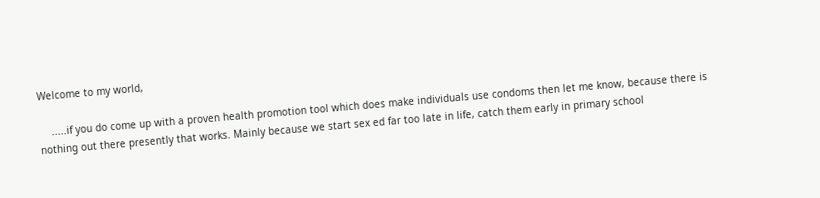Welcome to my world,

    .....if you do come up with a proven health promotion tool which does make individuals use condoms then let me know, because there is nothing out there presently that works. Mainly because we start sex ed far too late in life, catch them early in primary school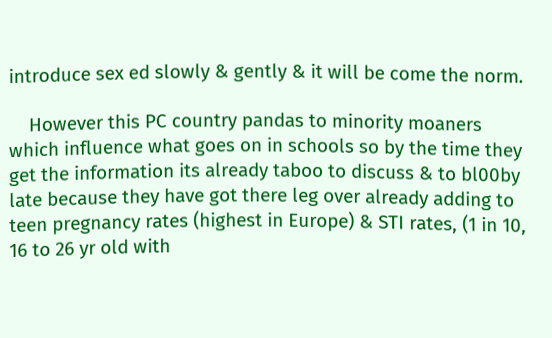introduce sex ed slowly & gently & it will be come the norm.

    However this PC country pandas to minority moaners which influence what goes on in schools so by the time they get the information its already taboo to discuss & to bl00by late because they have got there leg over already adding to teen pregnancy rates (highest in Europe) & STI rates, (1 in 10, 16 to 26 yr old with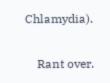Chlamydia).

    Rant over.